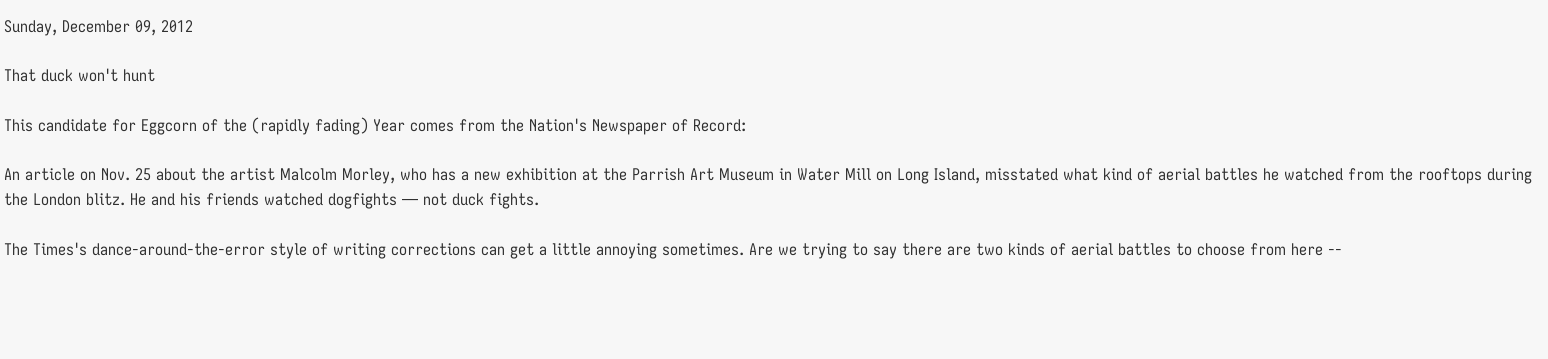Sunday, December 09, 2012

That duck won't hunt

This candidate for Eggcorn of the (rapidly fading) Year comes from the Nation's Newspaper of Record:

An article on Nov. 25 about the artist Malcolm Morley, who has a new exhibition at the Parrish Art Museum in Water Mill on Long Island, misstated what kind of aerial battles he watched from the rooftops during the London blitz. He and his friends watched dogfights — not duck fights.

The Times's dance-around-the-error style of writing corrections can get a little annoying sometimes. Are we trying to say there are two kinds of aerial battles to choose from here --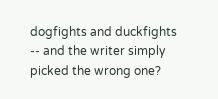dogfights and duckfights -- and the writer simply picked the wrong one?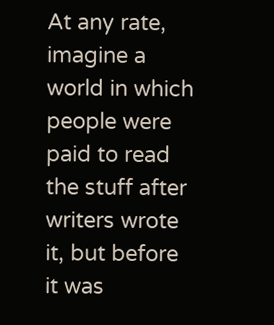At any rate, imagine a world in which people were paid to read the stuff after writers wrote it, but before it was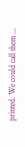printed. We could call them ...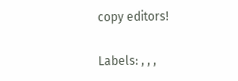copy editors!

Labels: , , ,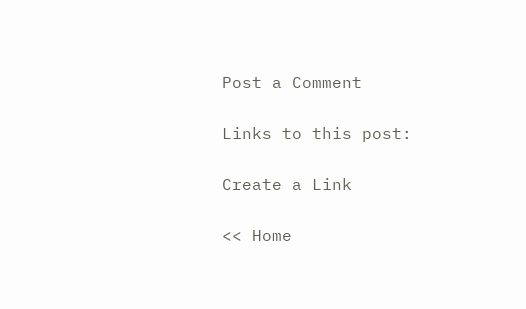Post a Comment

Links to this post:

Create a Link

<< Home